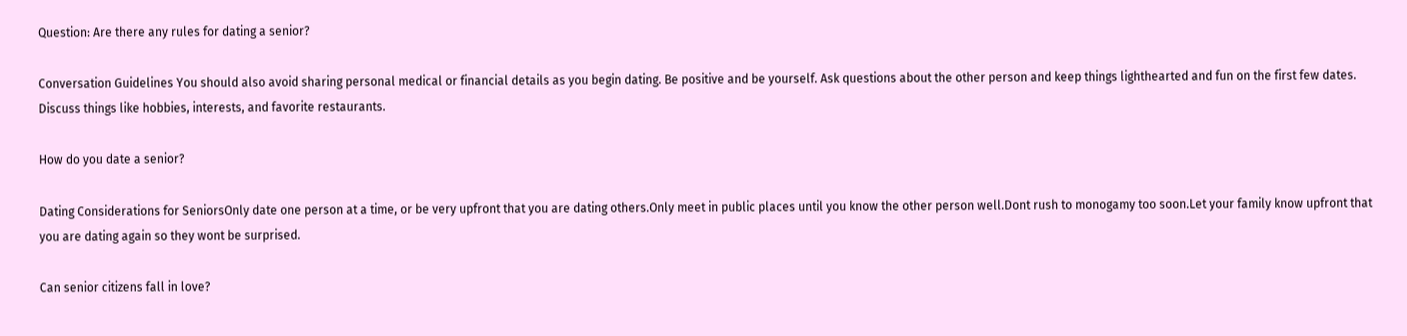Question: Are there any rules for dating a senior?

Conversation Guidelines You should also avoid sharing personal medical or financial details as you begin dating. Be positive and be yourself. Ask questions about the other person and keep things lighthearted and fun on the first few dates. Discuss things like hobbies, interests, and favorite restaurants.

How do you date a senior?

Dating Considerations for SeniorsOnly date one person at a time, or be very upfront that you are dating others.Only meet in public places until you know the other person well.Dont rush to monogamy too soon.Let your family know upfront that you are dating again so they wont be surprised.

Can senior citizens fall in love?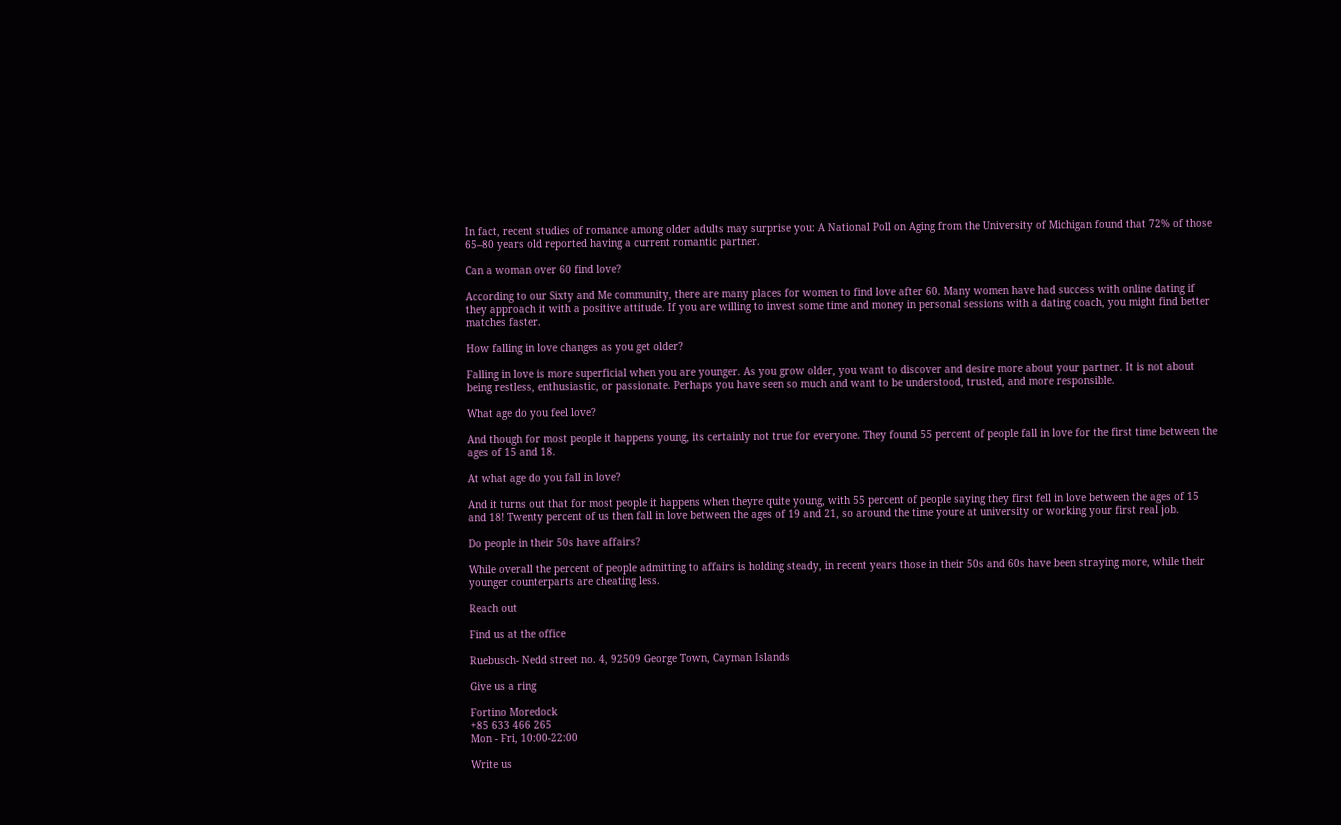In fact, recent studies of romance among older adults may surprise you: A National Poll on Aging from the University of Michigan found that 72% of those 65–80 years old reported having a current romantic partner.

Can a woman over 60 find love?

According to our Sixty and Me community, there are many places for women to find love after 60. Many women have had success with online dating if they approach it with a positive attitude. If you are willing to invest some time and money in personal sessions with a dating coach, you might find better matches faster.

How falling in love changes as you get older?

Falling in love is more superficial when you are younger. As you grow older, you want to discover and desire more about your partner. It is not about being restless, enthusiastic, or passionate. Perhaps you have seen so much and want to be understood, trusted, and more responsible.

What age do you feel love?

And though for most people it happens young, its certainly not true for everyone. They found 55 percent of people fall in love for the first time between the ages of 15 and 18.

At what age do you fall in love?

And it turns out that for most people it happens when theyre quite young, with 55 percent of people saying they first fell in love between the ages of 15 and 18! Twenty percent of us then fall in love between the ages of 19 and 21, so around the time youre at university or working your first real job.

Do people in their 50s have affairs?

While overall the percent of people admitting to affairs is holding steady, in recent years those in their 50s and 60s have been straying more, while their younger counterparts are cheating less.

Reach out

Find us at the office

Ruebusch- Nedd street no. 4, 92509 George Town, Cayman Islands

Give us a ring

Fortino Moredock
+85 633 466 265
Mon - Fri, 10:00-22:00

Write us